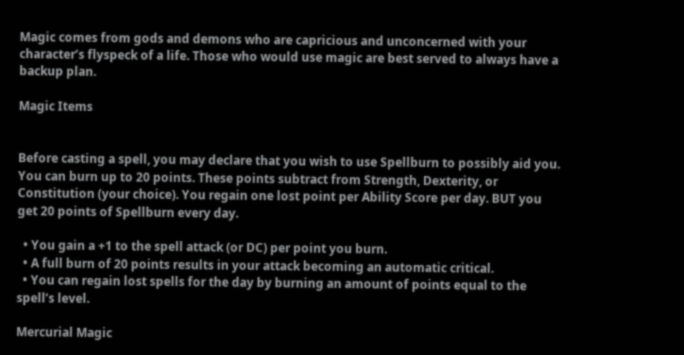Magic comes from gods and demons who are capricious and unconcerned with your character’s flyspeck of a life. Those who would use magic are best served to always have a backup plan.

Magic Items


Before casting a spell, you may declare that you wish to use Spellburn to possibly aid you. You can burn up to 20 points. These points subtract from Strength, Dexterity, or Constitution (your choice). You regain one lost point per Ability Score per day. BUT you get 20 points of Spellburn every day.

  • You gain a +1 to the spell attack (or DC) per point you burn.
  • A full burn of 20 points results in your attack becoming an automatic critical.
  • You can regain lost spells for the day by burning an amount of points equal to the spell’s level.

Mercurial Magic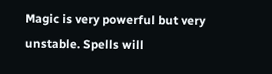Magic is very powerful but very unstable. Spells will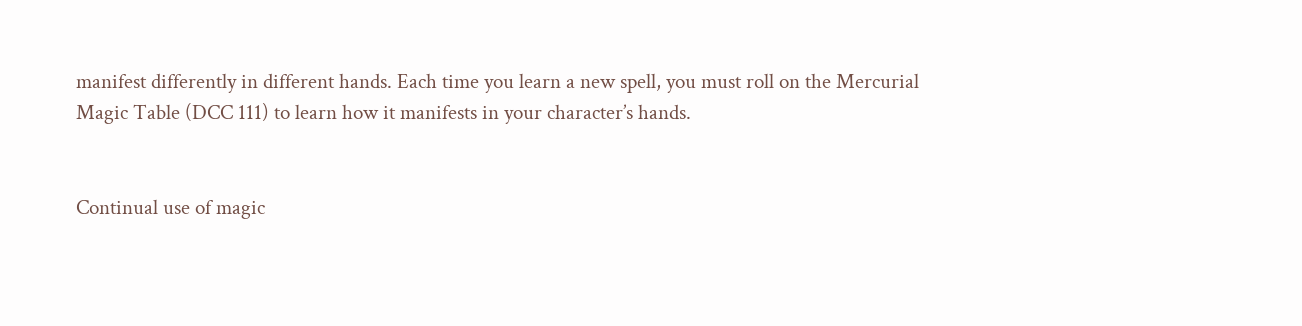manifest differently in different hands. Each time you learn a new spell, you must roll on the Mercurial Magic Table (DCC 111) to learn how it manifests in your character’s hands.


Continual use of magic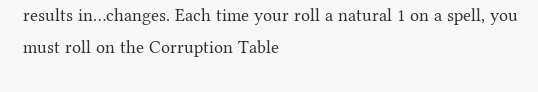results in…changes. Each time your roll a natural 1 on a spell, you must roll on the Corruption Table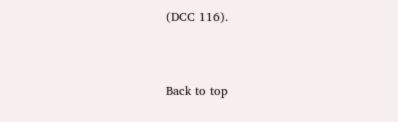(DCC 116).


Back to top